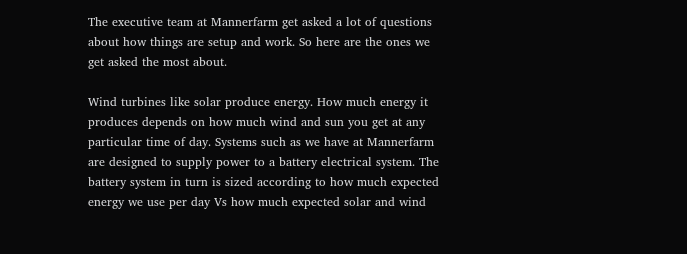The executive team at Mannerfarm get asked a lot of questions about how things are setup and work. So here are the ones we get asked the most about.

Wind turbines like solar produce energy. How much energy it produces depends on how much wind and sun you get at any particular time of day. Systems such as we have at Mannerfarm are designed to supply power to a battery electrical system. The battery system in turn is sized according to how much expected energy we use per day Vs how much expected solar and wind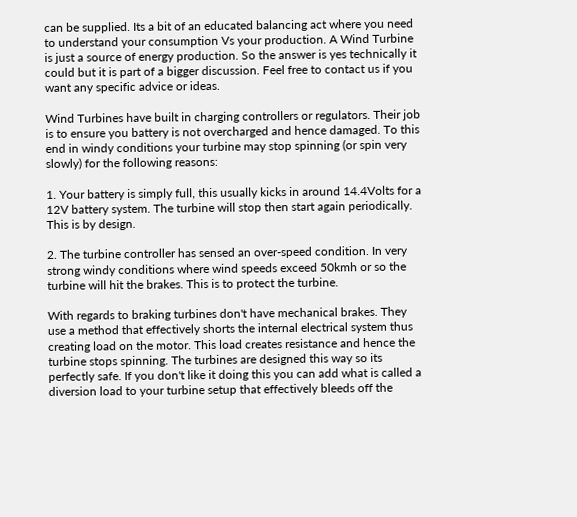can be supplied. Its a bit of an educated balancing act where you need to understand your consumption Vs your production. A Wind Turbine is just a source of energy production. So the answer is yes technically it could but it is part of a bigger discussion. Feel free to contact us if you want any specific advice or ideas.

Wind Turbines have built in charging controllers or regulators. Their job is to ensure you battery is not overcharged and hence damaged. To this end in windy conditions your turbine may stop spinning (or spin very slowly) for the following reasons:

1. Your battery is simply full, this usually kicks in around 14.4Volts for a 12V battery system. The turbine will stop then start again periodically. This is by design.

2. The turbine controller has sensed an over-speed condition. In very strong windy conditions where wind speeds exceed 50kmh or so the turbine will hit the brakes. This is to protect the turbine.

With regards to braking turbines don't have mechanical brakes. They use a method that effectively shorts the internal electrical system thus creating load on the motor. This load creates resistance and hence the turbine stops spinning. The turbines are designed this way so its perfectly safe. If you don't like it doing this you can add what is called a diversion load to your turbine setup that effectively bleeds off the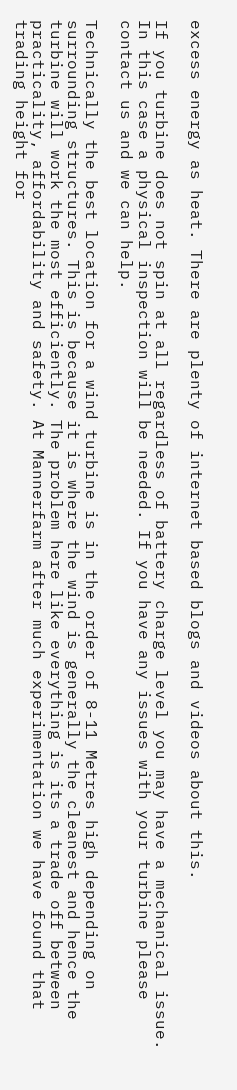excess energy as heat. There are plenty of internet based blogs and videos about this.

If you turbine does not spin at all regardless of battery charge level you may have a mechanical issue. In this case a physical inspection will be needed. If you have any issues with your turbine please contact us and we can help.

Technically the best location for a wind turbine is in the order of 8-11 Metres high depending on surrounding structures. This is because it is where the wind is generally the cleanest and hence the turbine will work the most efficiently. The problem here like everything is its a trade off between practicality, affordability and safety. At Mannerfarm after much experimentation we have found that trading height for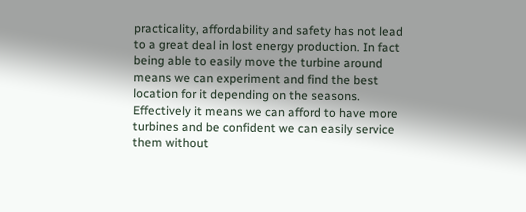practicality, affordability and safety has not lead to a great deal in lost energy production. In fact being able to easily move the turbine around means we can experiment and find the best location for it depending on the seasons. Effectively it means we can afford to have more turbines and be confident we can easily service them without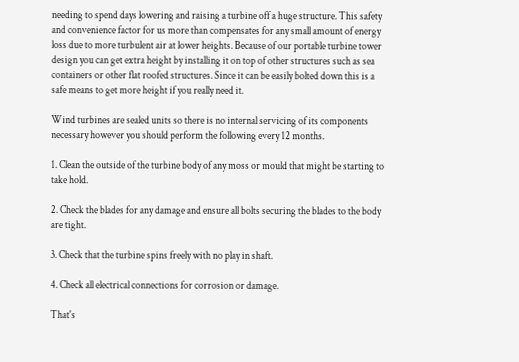needing to spend days lowering and raising a turbine off a huge structure. This safety and convenience factor for us more than compensates for any small amount of energy loss due to more turbulent air at lower heights. Because of our portable turbine tower design you can get extra height by installing it on top of other structures such as sea containers or other flat roofed structures. Since it can be easily bolted down this is a safe means to get more height if you really need it.

Wind turbines are sealed units so there is no internal servicing of its components necessary however you should perform the following every 12 months.

1. Clean the outside of the turbine body of any moss or mould that might be starting to take hold.

2. Check the blades for any damage and ensure all bolts securing the blades to the body are tight.

3. Check that the turbine spins freely with no play in shaft.

4. Check all electrical connections for corrosion or damage.

That's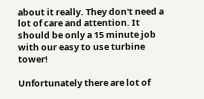about it really. They don't need a lot of care and attention. It should be only a 15 minute job with our easy to use turbine tower!

Unfortunately there are lot of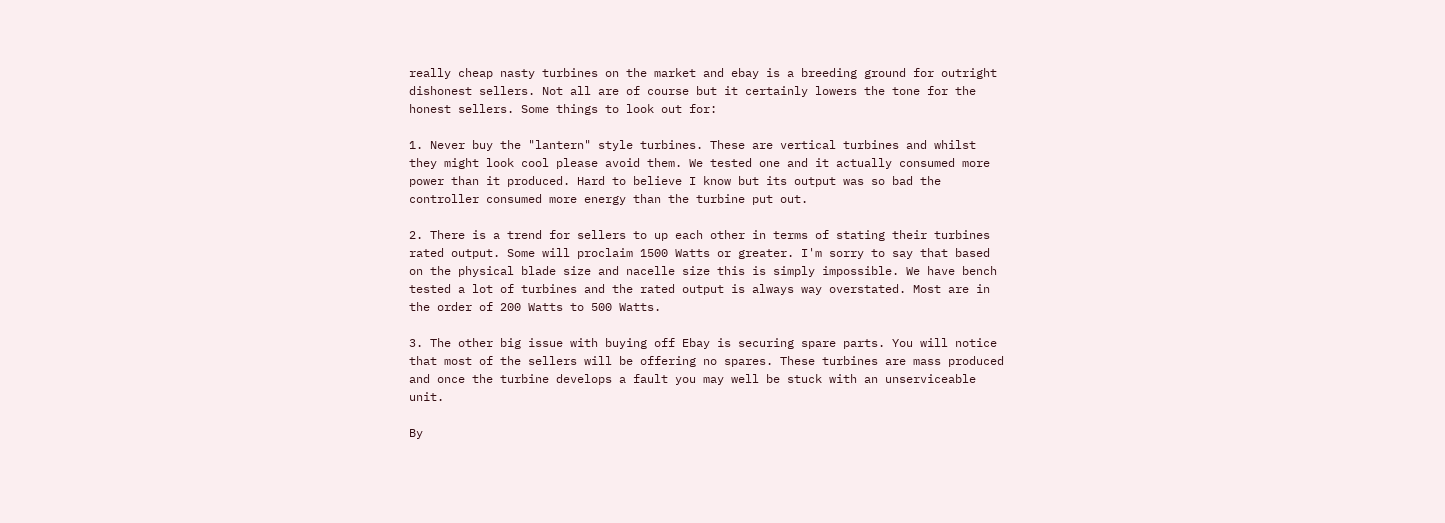really cheap nasty turbines on the market and ebay is a breeding ground for outright dishonest sellers. Not all are of course but it certainly lowers the tone for the honest sellers. Some things to look out for:

1. Never buy the "lantern" style turbines. These are vertical turbines and whilst they might look cool please avoid them. We tested one and it actually consumed more power than it produced. Hard to believe I know but its output was so bad the controller consumed more energy than the turbine put out.

2. There is a trend for sellers to up each other in terms of stating their turbines rated output. Some will proclaim 1500 Watts or greater. I'm sorry to say that based on the physical blade size and nacelle size this is simply impossible. We have bench tested a lot of turbines and the rated output is always way overstated. Most are in the order of 200 Watts to 500 Watts.

3. The other big issue with buying off Ebay is securing spare parts. You will notice that most of the sellers will be offering no spares. These turbines are mass produced and once the turbine develops a fault you may well be stuck with an unserviceable unit.

By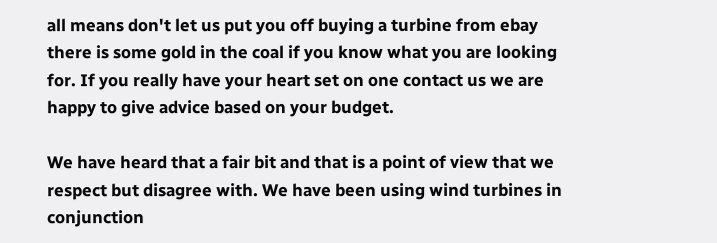all means don't let us put you off buying a turbine from ebay there is some gold in the coal if you know what you are looking for. If you really have your heart set on one contact us we are happy to give advice based on your budget.

We have heard that a fair bit and that is a point of view that we respect but disagree with. We have been using wind turbines in conjunction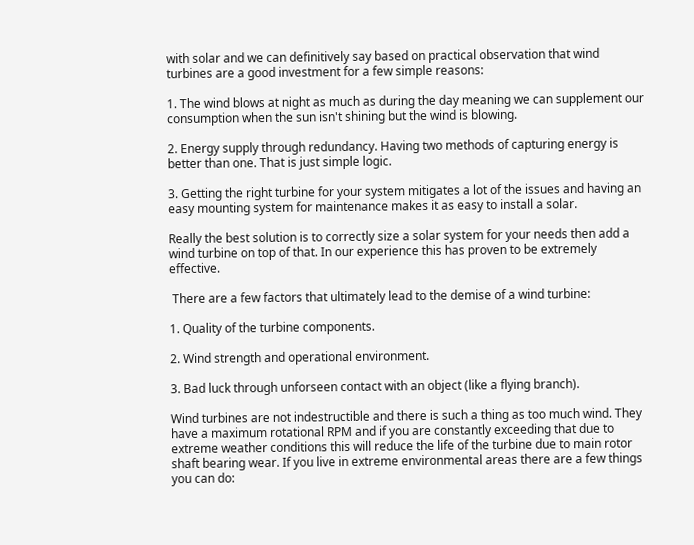with solar and we can definitively say based on practical observation that wind turbines are a good investment for a few simple reasons:

1. The wind blows at night as much as during the day meaning we can supplement our consumption when the sun isn't shining but the wind is blowing.

2. Energy supply through redundancy. Having two methods of capturing energy is better than one. That is just simple logic.

3. Getting the right turbine for your system mitigates a lot of the issues and having an easy mounting system for maintenance makes it as easy to install a solar.

Really the best solution is to correctly size a solar system for your needs then add a wind turbine on top of that. In our experience this has proven to be extremely effective.

 There are a few factors that ultimately lead to the demise of a wind turbine:

1. Quality of the turbine components.

2. Wind strength and operational environment.

3. Bad luck through unforseen contact with an object (like a flying branch).

Wind turbines are not indestructible and there is such a thing as too much wind. They have a maximum rotational RPM and if you are constantly exceeding that due to extreme weather conditions this will reduce the life of the turbine due to main rotor shaft bearing wear. If you live in extreme environmental areas there are a few things you can do: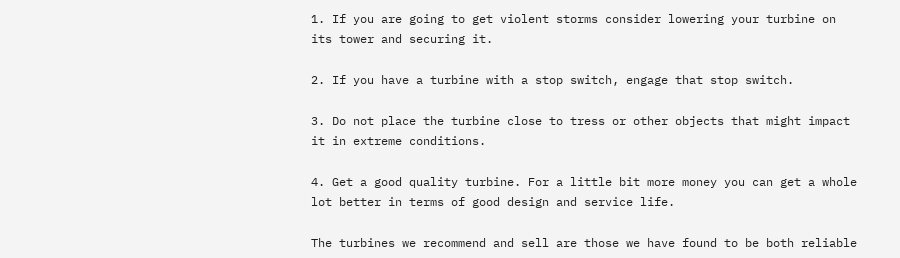1. If you are going to get violent storms consider lowering your turbine on its tower and securing it.

2. If you have a turbine with a stop switch, engage that stop switch.

3. Do not place the turbine close to tress or other objects that might impact it in extreme conditions.

4. Get a good quality turbine. For a little bit more money you can get a whole lot better in terms of good design and service life.

The turbines we recommend and sell are those we have found to be both reliable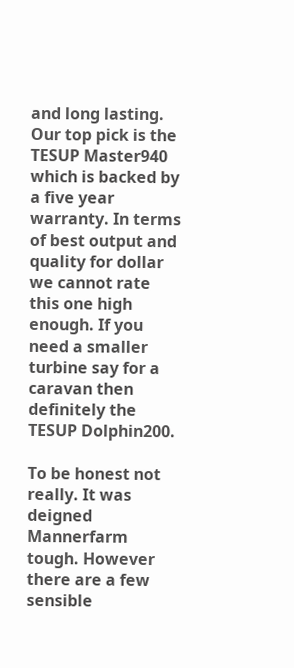and long lasting. Our top pick is the TESUP Master940 which is backed by a five year warranty. In terms of best output and quality for dollar we cannot rate this one high enough. If you need a smaller turbine say for a caravan then definitely the TESUP Dolphin200.

To be honest not really. It was deigned Mannerfarm tough. However there are a few sensible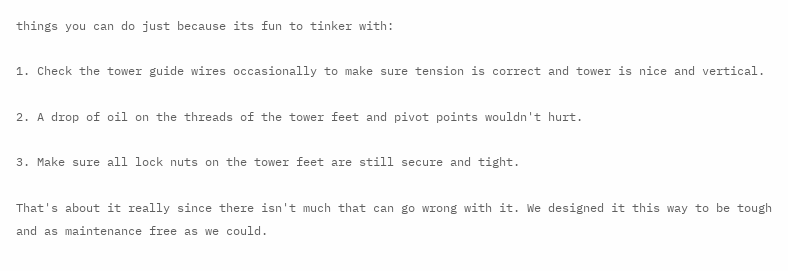things you can do just because its fun to tinker with:

1. Check the tower guide wires occasionally to make sure tension is correct and tower is nice and vertical.

2. A drop of oil on the threads of the tower feet and pivot points wouldn't hurt.

3. Make sure all lock nuts on the tower feet are still secure and tight.

That's about it really since there isn't much that can go wrong with it. We designed it this way to be tough and as maintenance free as we could.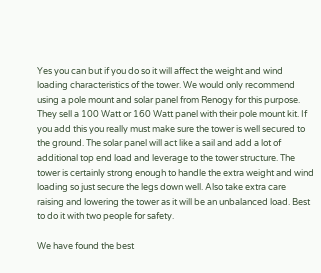Yes you can but if you do so it will affect the weight and wind loading characteristics of the tower. We would only recommend using a pole mount and solar panel from Renogy for this purpose. They sell a 100 Watt or 160 Watt panel with their pole mount kit. If you add this you really must make sure the tower is well secured to the ground. The solar panel will act like a sail and add a lot of additional top end load and leverage to the tower structure. The tower is certainly strong enough to handle the extra weight and wind loading so just secure the legs down well. Also take extra care raising and lowering the tower as it will be an unbalanced load. Best to do it with two people for safety.

We have found the best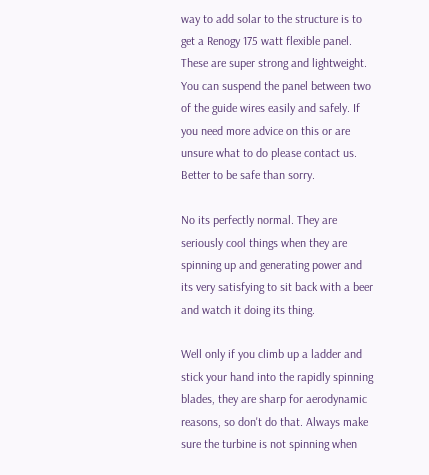way to add solar to the structure is to get a Renogy 175 watt flexible panel. These are super strong and lightweight. You can suspend the panel between two of the guide wires easily and safely. If you need more advice on this or are unsure what to do please contact us. Better to be safe than sorry.

No its perfectly normal. They are seriously cool things when they are spinning up and generating power and its very satisfying to sit back with a beer and watch it doing its thing.

Well only if you climb up a ladder and stick your hand into the rapidly spinning blades, they are sharp for aerodynamic reasons, so don't do that. Always make sure the turbine is not spinning when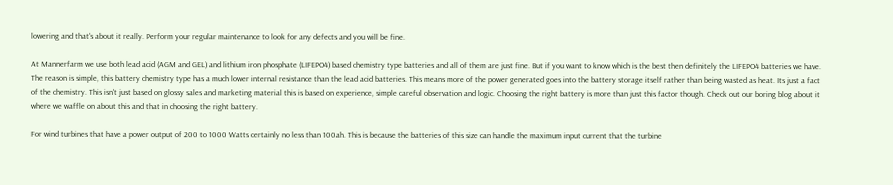lowering and that's about it really. Perform your regular maintenance to look for any defects and you will be fine.

At Mannerfarm we use both lead acid (AGM and GEL) and lithium iron phosphate (LIFEPO4) based chemistry type batteries and all of them are just fine. But if you want to know which is the best then definitely the LIFEPO4 batteries we have. The reason is simple, this battery chemistry type has a much lower internal resistance than the lead acid batteries. This means more of the power generated goes into the battery storage itself rather than being wasted as heat. Its just a fact of the chemistry. This isn't just based on glossy sales and marketing material this is based on experience, simple careful observation and logic. Choosing the right battery is more than just this factor though. Check out our boring blog about it where we waffle on about this and that in choosing the right battery.

For wind turbines that have a power output of 200 to 1000 Watts certainly no less than 100ah. This is because the batteries of this size can handle the maximum input current that the turbine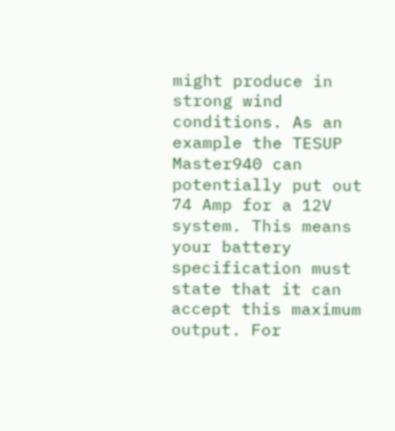might produce in strong wind conditions. As an example the TESUP Master940 can potentially put out 74 Amp for a 12V system. This means your battery specification must state that it can accept this maximum output. For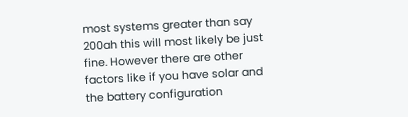most systems greater than say 200ah this will most likely be just fine. However there are other factors like if you have solar and the battery configuration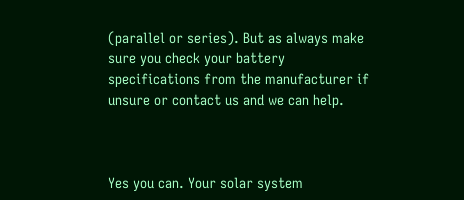(parallel or series). But as always make sure you check your battery specifications from the manufacturer if unsure or contact us and we can help.



Yes you can. Your solar system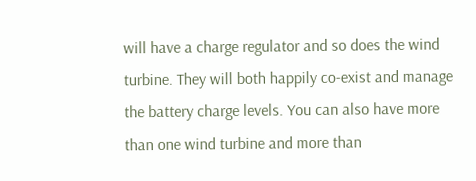will have a charge regulator and so does the wind turbine. They will both happily co-exist and manage the battery charge levels. You can also have more than one wind turbine and more than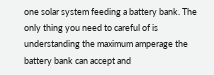one solar system feeding a battery bank. The only thing you need to careful of is understanding the maximum amperage the battery bank can accept and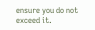ensure you do not exceed it.